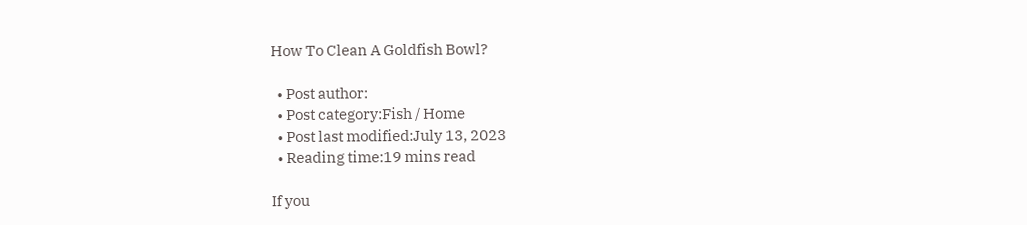How To Clean A Goldfish Bowl?

  • Post author:
  • Post category:Fish / Home
  • Post last modified:July 13, 2023
  • Reading time:19 mins read

If you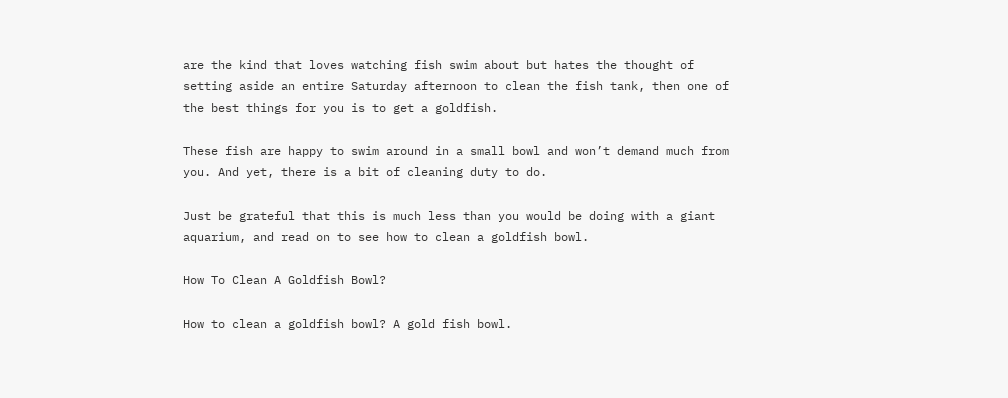are the kind that loves watching fish swim about but hates the thought of setting aside an entire Saturday afternoon to clean the fish tank, then one of the best things for you is to get a goldfish.

These fish are happy to swim around in a small bowl and won’t demand much from you. And yet, there is a bit of cleaning duty to do.

Just be grateful that this is much less than you would be doing with a giant aquarium, and read on to see how to clean a goldfish bowl.

How To Clean A Goldfish Bowl?

How to clean a goldfish bowl? A gold fish bowl.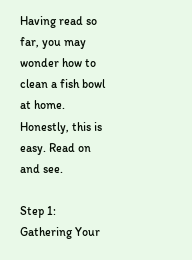Having read so far, you may wonder how to clean a fish bowl at home. Honestly, this is easy. Read on and see.

Step 1: Gathering Your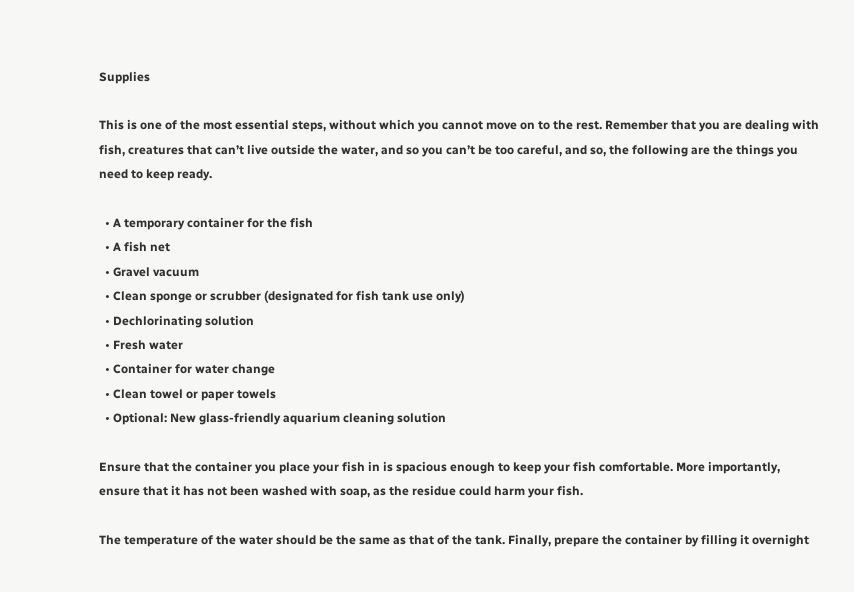Supplies

This is one of the most essential steps, without which you cannot move on to the rest. Remember that you are dealing with fish, creatures that can’t live outside the water, and so you can’t be too careful, and so, the following are the things you need to keep ready.

  • A temporary container for the fish
  • A fish net
  • Gravel vacuum
  • Clean sponge or scrubber (designated for fish tank use only)
  • Dechlorinating solution
  • Fresh water
  • Container for water change
  • Clean towel or paper towels
  • Optional: New glass-friendly aquarium cleaning solution

Ensure that the container you place your fish in is spacious enough to keep your fish comfortable. More importantly, ensure that it has not been washed with soap, as the residue could harm your fish.

The temperature of the water should be the same as that of the tank. Finally, prepare the container by filling it overnight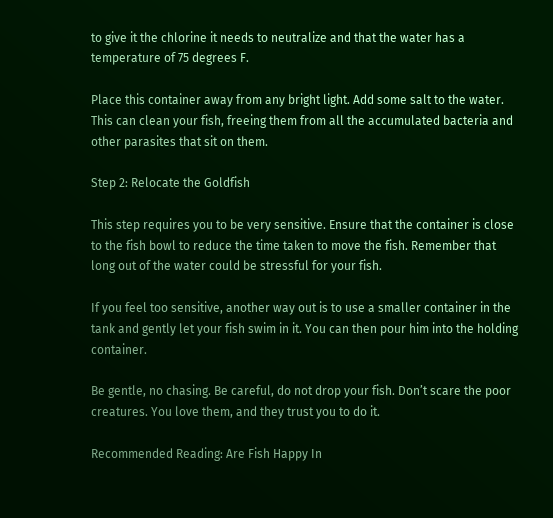to give it the chlorine it needs to neutralize and that the water has a temperature of 75 degrees F.

Place this container away from any bright light. Add some salt to the water. This can clean your fish, freeing them from all the accumulated bacteria and other parasites that sit on them.

Step 2: Relocate the Goldfish

This step requires you to be very sensitive. Ensure that the container is close to the fish bowl to reduce the time taken to move the fish. Remember that long out of the water could be stressful for your fish.

If you feel too sensitive, another way out is to use a smaller container in the tank and gently let your fish swim in it. You can then pour him into the holding container.

Be gentle, no chasing. Be careful, do not drop your fish. Don’t scare the poor creatures. You love them, and they trust you to do it.

Recommended Reading: Are Fish Happy In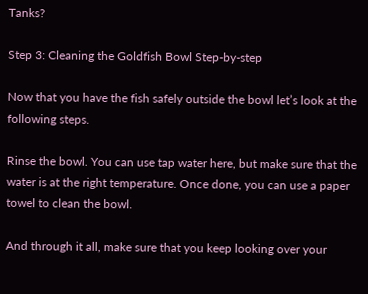Tanks?

Step 3: Cleaning the Goldfish Bowl Step-by-step

Now that you have the fish safely outside the bowl let’s look at the following steps.

Rinse the bowl. You can use tap water here, but make sure that the water is at the right temperature. Once done, you can use a paper towel to clean the bowl.

And through it all, make sure that you keep looking over your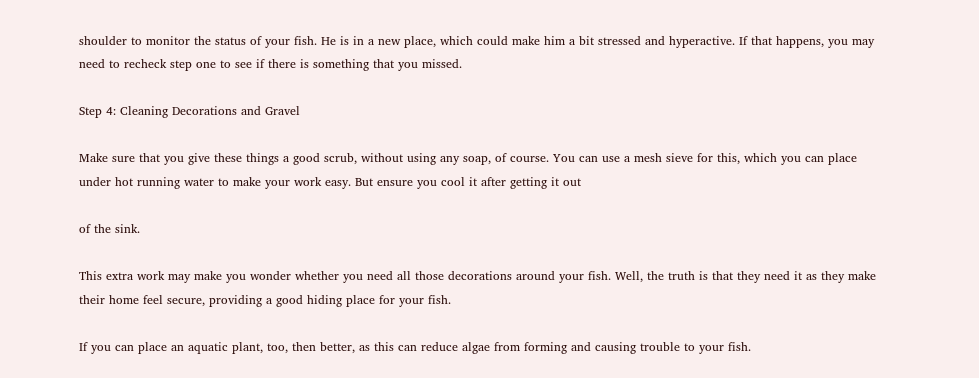shoulder to monitor the status of your fish. He is in a new place, which could make him a bit stressed and hyperactive. If that happens, you may need to recheck step one to see if there is something that you missed.

Step 4: Cleaning Decorations and Gravel

Make sure that you give these things a good scrub, without using any soap, of course. You can use a mesh sieve for this, which you can place under hot running water to make your work easy. But ensure you cool it after getting it out

of the sink.

This extra work may make you wonder whether you need all those decorations around your fish. Well, the truth is that they need it as they make their home feel secure, providing a good hiding place for your fish.

If you can place an aquatic plant, too, then better, as this can reduce algae from forming and causing trouble to your fish.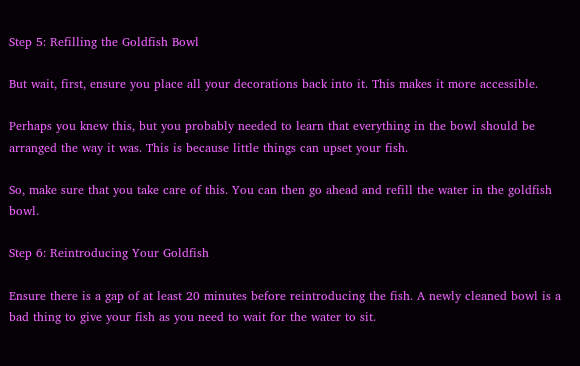Step 5: Refilling the Goldfish Bowl

But wait, first, ensure you place all your decorations back into it. This makes it more accessible.

Perhaps you knew this, but you probably needed to learn that everything in the bowl should be arranged the way it was. This is because little things can upset your fish.

So, make sure that you take care of this. You can then go ahead and refill the water in the goldfish bowl.

Step 6: Reintroducing Your Goldfish

Ensure there is a gap of at least 20 minutes before reintroducing the fish. A newly cleaned bowl is a bad thing to give your fish as you need to wait for the water to sit.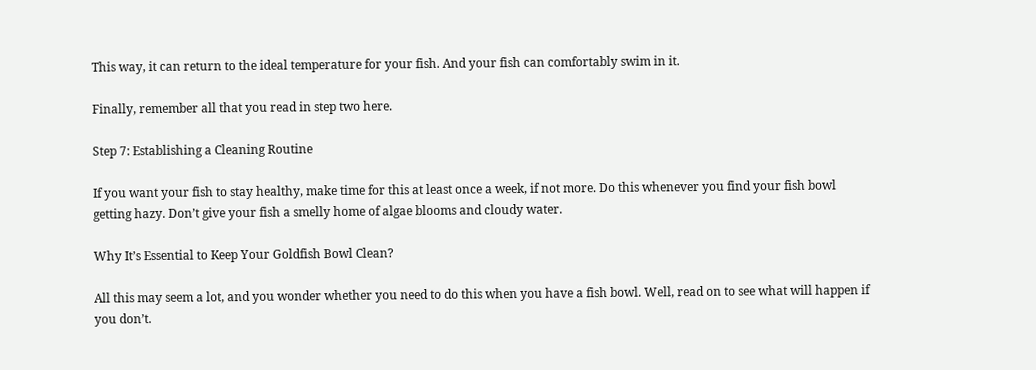This way, it can return to the ideal temperature for your fish. And your fish can comfortably swim in it.

Finally, remember all that you read in step two here.

Step 7: Establishing a Cleaning Routine

If you want your fish to stay healthy, make time for this at least once a week, if not more. Do this whenever you find your fish bowl getting hazy. Don’t give your fish a smelly home of algae blooms and cloudy water.

Why It’s Essential to Keep Your Goldfish Bowl Clean?

All this may seem a lot, and you wonder whether you need to do this when you have a fish bowl. Well, read on to see what will happen if you don’t.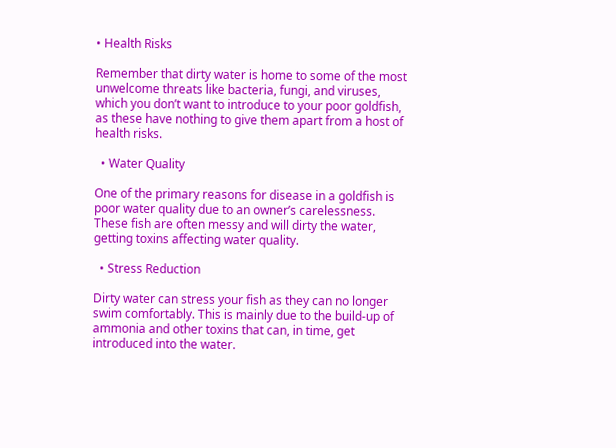• Health Risks

Remember that dirty water is home to some of the most unwelcome threats like bacteria, fungi, and viruses, which you don’t want to introduce to your poor goldfish, as these have nothing to give them apart from a host of health risks.

  • Water Quality

One of the primary reasons for disease in a goldfish is poor water quality due to an owner’s carelessness. These fish are often messy and will dirty the water, getting toxins affecting water quality.

  • Stress Reduction

Dirty water can stress your fish as they can no longer swim comfortably. This is mainly due to the build-up of ammonia and other toxins that can, in time, get introduced into the water.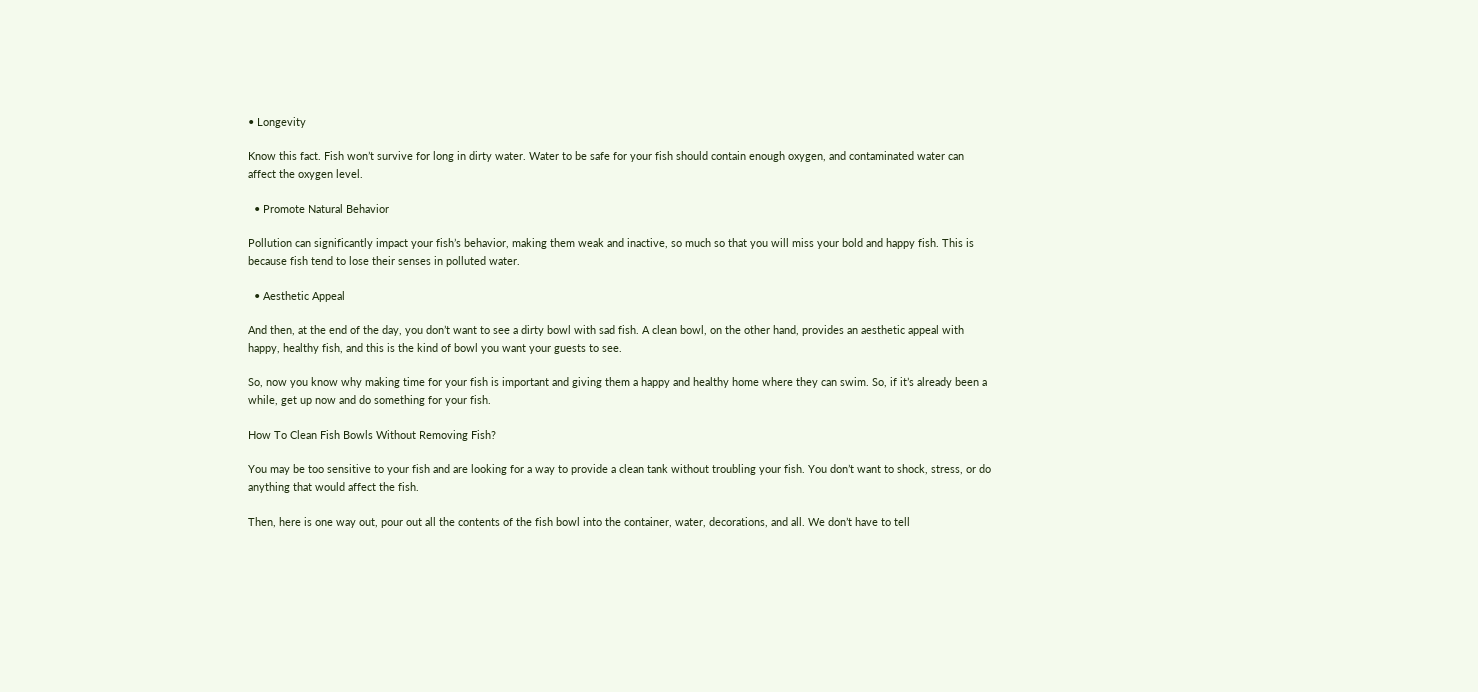• Longevity

Know this fact. Fish won’t survive for long in dirty water. Water to be safe for your fish should contain enough oxygen, and contaminated water can affect the oxygen level.

  • Promote Natural Behavior

Pollution can significantly impact your fish’s behavior, making them weak and inactive, so much so that you will miss your bold and happy fish. This is because fish tend to lose their senses in polluted water.

  • Aesthetic Appeal

And then, at the end of the day, you don’t want to see a dirty bowl with sad fish. A clean bowl, on the other hand, provides an aesthetic appeal with happy, healthy fish, and this is the kind of bowl you want your guests to see.

So, now you know why making time for your fish is important and giving them a happy and healthy home where they can swim. So, if it’s already been a while, get up now and do something for your fish.

How To Clean Fish Bowls Without Removing Fish?

You may be too sensitive to your fish and are looking for a way to provide a clean tank without troubling your fish. You don’t want to shock, stress, or do anything that would affect the fish.

Then, here is one way out, pour out all the contents of the fish bowl into the container, water, decorations, and all. We don’t have to tell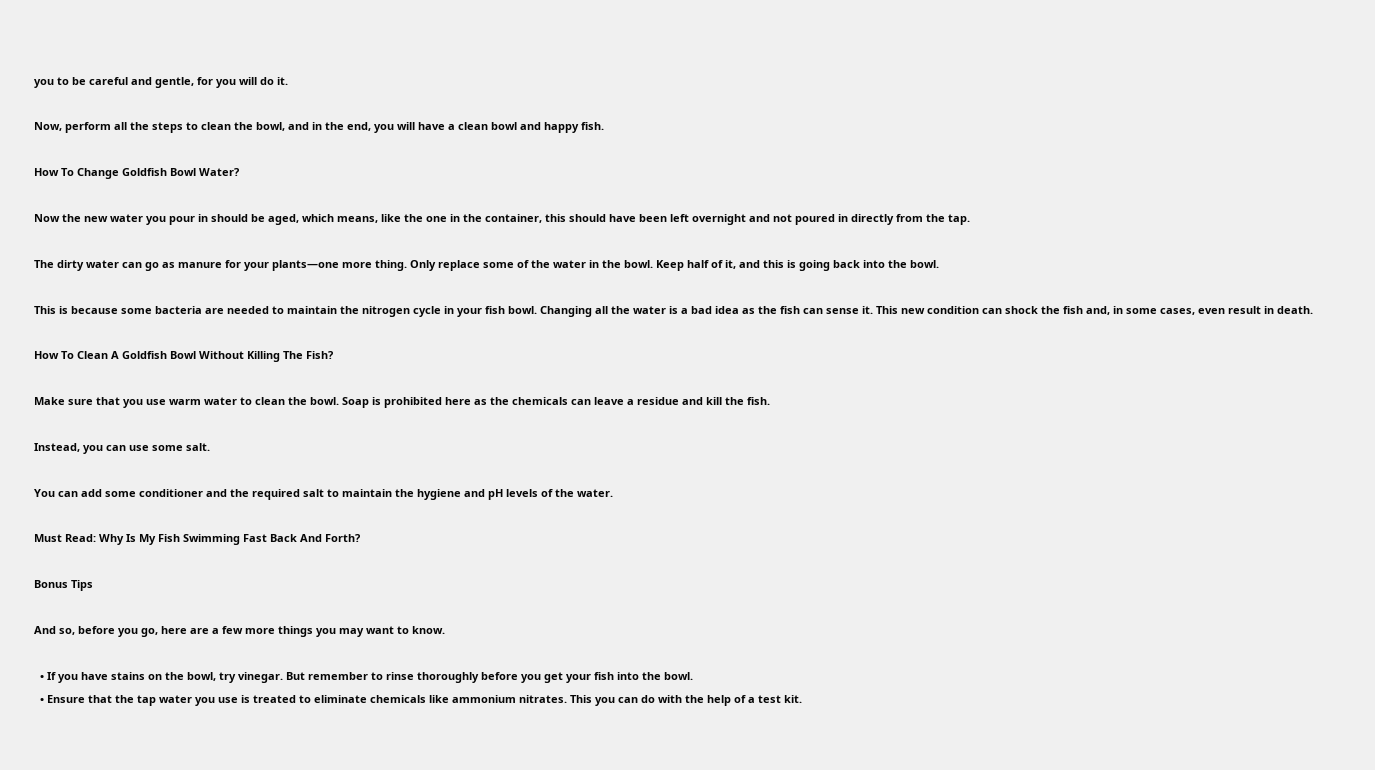you to be careful and gentle, for you will do it.

Now, perform all the steps to clean the bowl, and in the end, you will have a clean bowl and happy fish.

How To Change Goldfish Bowl Water?

Now the new water you pour in should be aged, which means, like the one in the container, this should have been left overnight and not poured in directly from the tap.

The dirty water can go as manure for your plants—one more thing. Only replace some of the water in the bowl. Keep half of it, and this is going back into the bowl.

This is because some bacteria are needed to maintain the nitrogen cycle in your fish bowl. Changing all the water is a bad idea as the fish can sense it. This new condition can shock the fish and, in some cases, even result in death.

How To Clean A Goldfish Bowl Without Killing The Fish?

Make sure that you use warm water to clean the bowl. Soap is prohibited here as the chemicals can leave a residue and kill the fish.

Instead, you can use some salt.

You can add some conditioner and the required salt to maintain the hygiene and pH levels of the water.

Must Read: Why Is My Fish Swimming Fast Back And Forth?

Bonus Tips

And so, before you go, here are a few more things you may want to know.

  • If you have stains on the bowl, try vinegar. But remember to rinse thoroughly before you get your fish into the bowl.
  • Ensure that the tap water you use is treated to eliminate chemicals like ammonium nitrates. This you can do with the help of a test kit.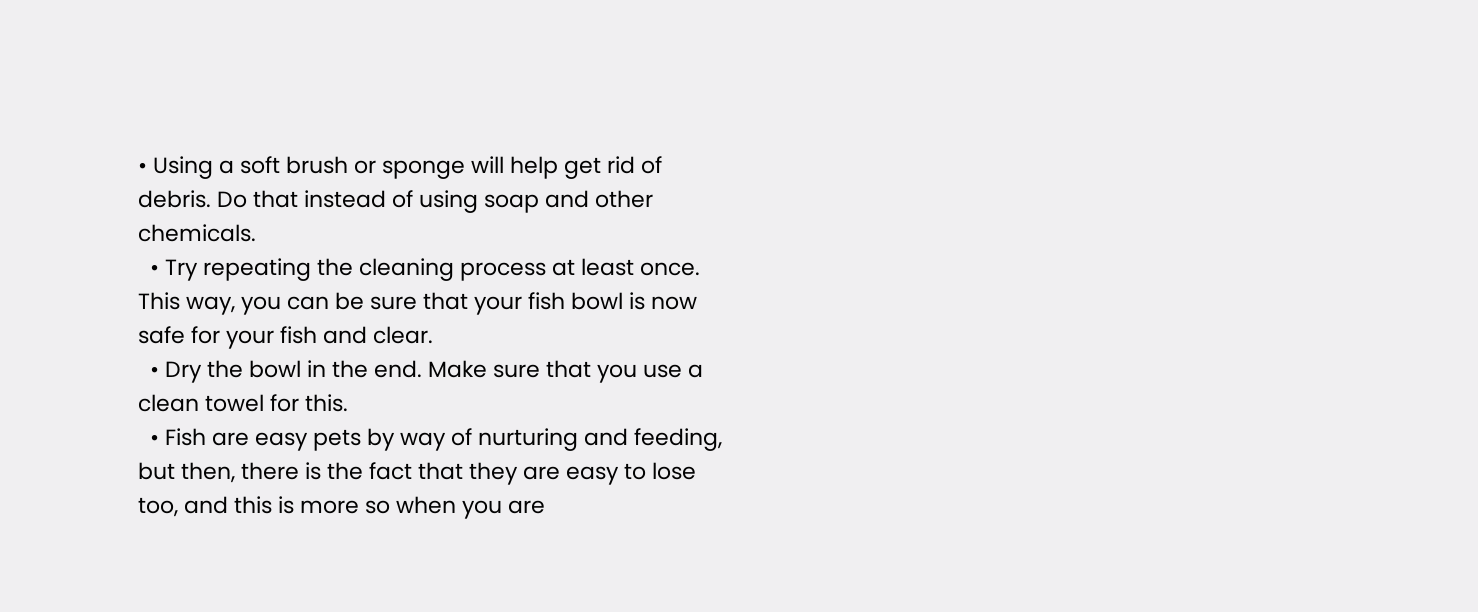• Using a soft brush or sponge will help get rid of debris. Do that instead of using soap and other chemicals.
  • Try repeating the cleaning process at least once. This way, you can be sure that your fish bowl is now safe for your fish and clear.
  • Dry the bowl in the end. Make sure that you use a clean towel for this.
  • Fish are easy pets by way of nurturing and feeding, but then, there is the fact that they are easy to lose too, and this is more so when you are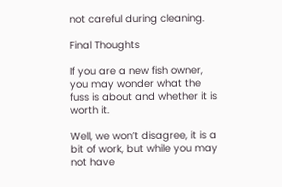not careful during cleaning.

Final Thoughts

If you are a new fish owner, you may wonder what the fuss is about and whether it is worth it.

Well, we won’t disagree, it is a bit of work, but while you may not have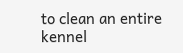to clean an entire kennel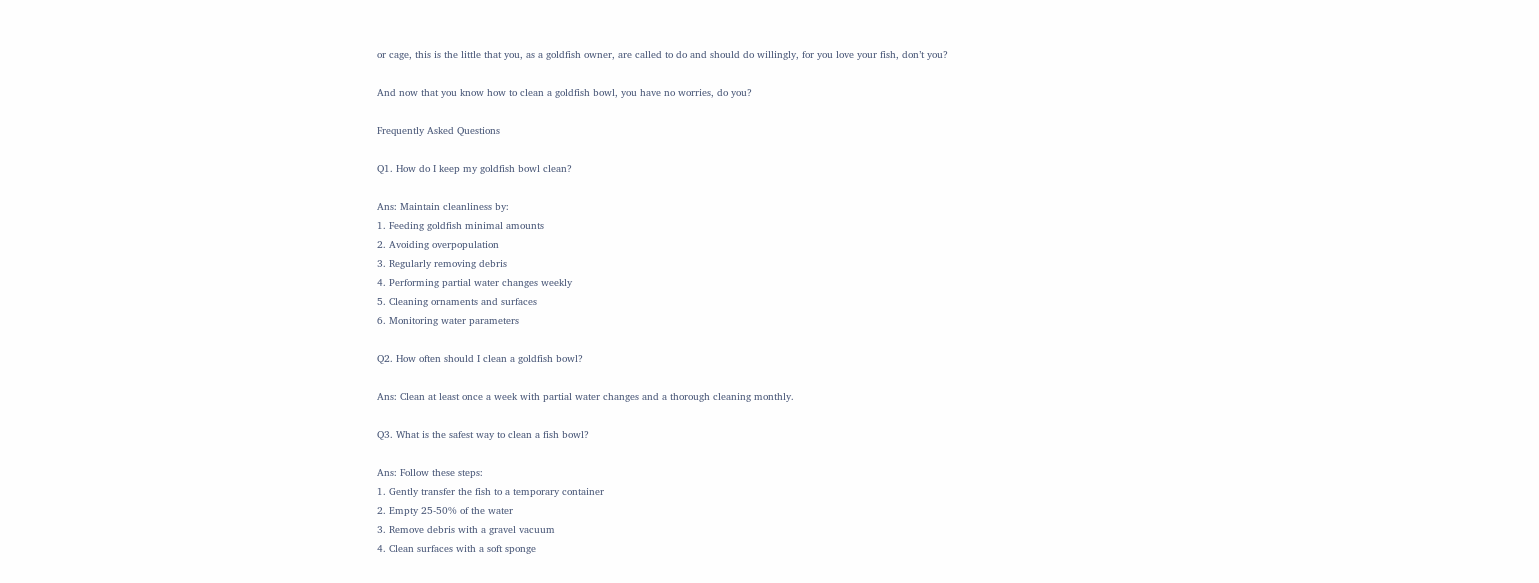or cage, this is the little that you, as a goldfish owner, are called to do and should do willingly, for you love your fish, don’t you?

And now that you know how to clean a goldfish bowl, you have no worries, do you?

Frequently Asked Questions

Q1. How do I keep my goldfish bowl clean?

Ans: Maintain cleanliness by:
1. Feeding goldfish minimal amounts
2. Avoiding overpopulation
3. Regularly removing debris
4. Performing partial water changes weekly
5. Cleaning ornaments and surfaces
6. Monitoring water parameters

Q2. How often should I clean a goldfish bowl?

Ans: Clean at least once a week with partial water changes and a thorough cleaning monthly.

Q3. What is the safest way to clean a fish bowl?

Ans: Follow these steps:
1. Gently transfer the fish to a temporary container
2. Empty 25-50% of the water
3. Remove debris with a gravel vacuum
4. Clean surfaces with a soft sponge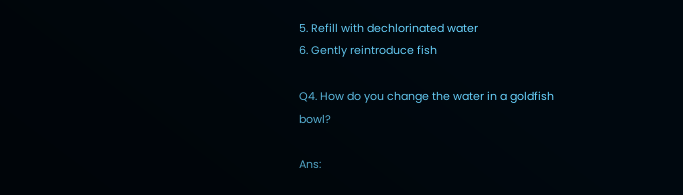5. Refill with dechlorinated water
6. Gently reintroduce fish

Q4. How do you change the water in a goldfish bowl?

Ans: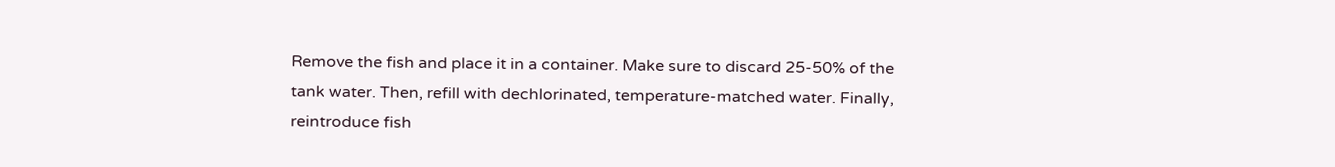Remove the fish and place it in a container. Make sure to discard 25-50% of the tank water. Then, refill with dechlorinated, temperature-matched water. Finally, reintroduce fish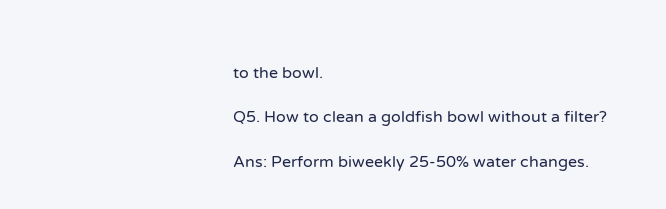to the bowl.

Q5. How to clean a goldfish bowl without a filter?

Ans: Perform biweekly 25-50% water changes.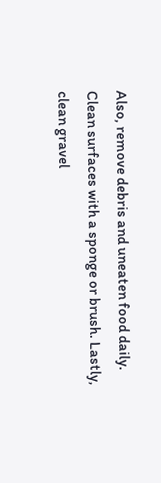Also, remove debris and uneaten food daily. Clean surfaces with a sponge or brush. Lastly, clean gravel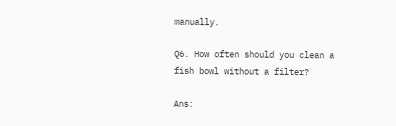manually.

Q6. How often should you clean a fish bowl without a filter?

Ans: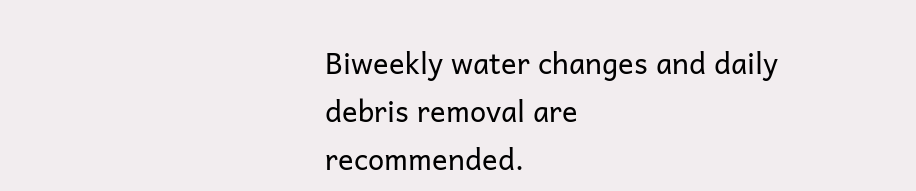Biweekly water changes and daily debris removal are recommended.